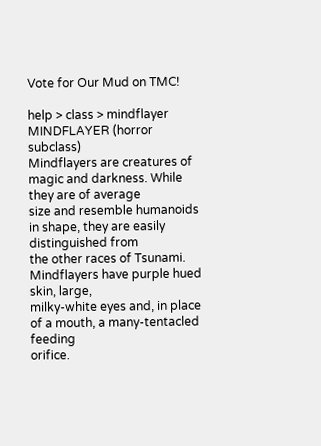Vote for Our Mud on TMC!

help > class > mindflayer
MINDFLAYER (horror subclass)
Mindflayers are creatures of magic and darkness. While they are of average
size and resemble humanoids in shape, they are easily distinguished from
the other races of Tsunami. Mindflayers have purple hued skin, large,
milky-white eyes and, in place of a mouth, a many-tentacled feeding
orifice.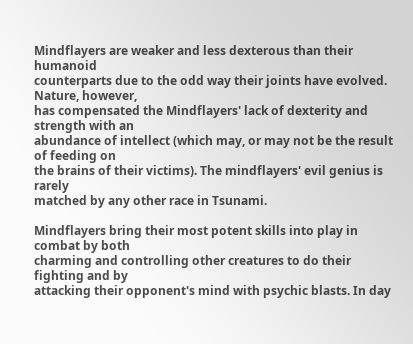Mindflayers are weaker and less dexterous than their humanoid
counterparts due to the odd way their joints have evolved. Nature, however,
has compensated the Mindflayers' lack of dexterity and strength with an
abundance of intellect (which may, or may not be the result of feeding on
the brains of their victims). The mindflayers' evil genius is rarely
matched by any other race in Tsunami.

Mindflayers bring their most potent skills into play in combat by both
charming and controlling other creatures to do their fighting and by
attacking their opponent's mind with psychic blasts. In day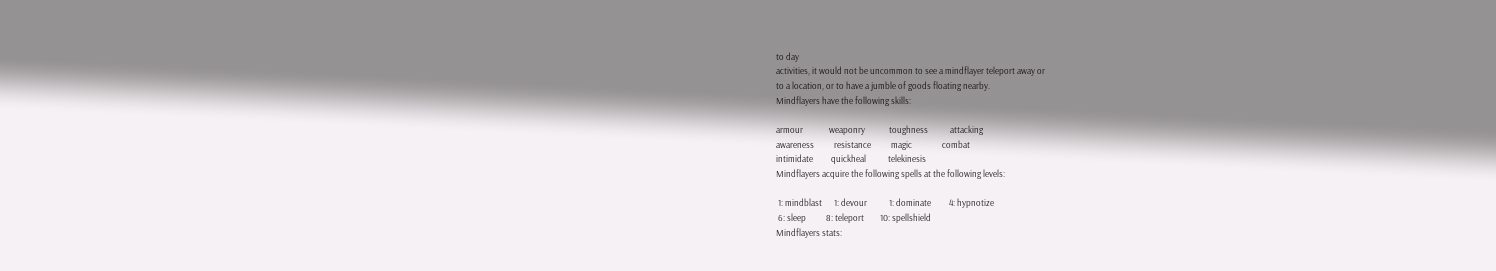to day
activities, it would not be uncommon to see a mindflayer teleport away or
to a location, or to have a jumble of goods floating nearby.
Mindflayers have the following skills:

armour             weaponry            toughness           attacking
awareness          resistance          magic               combat
intimidate         quickheal           telekinesis
Mindflayers acquire the following spells at the following levels:

 1: mindblast      1: devour           1: dominate         4: hypnotize
 6: sleep          8: teleport        10: spellshield
Mindflayers stats: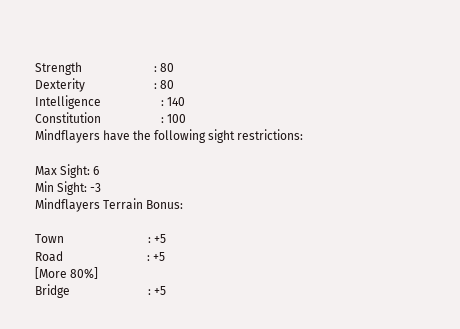Strength                        : 80
Dexterity                       : 80
Intelligence                    : 140
Constitution                    : 100
Mindflayers have the following sight restrictions:

Max Sight: 6
Min Sight: -3
Mindflayers Terrain Bonus:

Town                            : +5
Road                            : +5
[More 80%]
Bridge                          : +5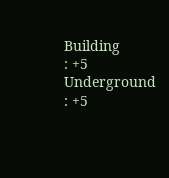Building                        : +5
Underground                     : +5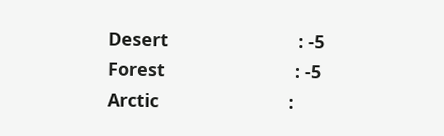Desert                          : -5
Forest                          : -5
Arctic                          :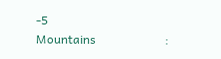-5
Mountains                       :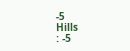-5
Hills                           : -5